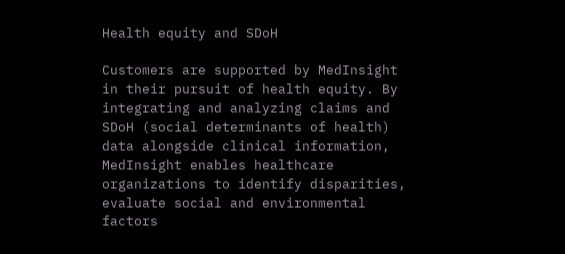Health equity and SDoH

Customers are supported by MedInsight in their pursuit of health equity. By integrating and analyzing claims and SDoH (social determinants of health) data alongside clinical information, MedInsight enables healthcare organizations to identify disparities, evaluate social and environmental factors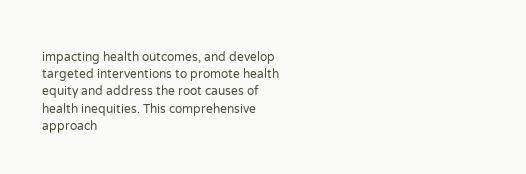impacting health outcomes, and develop targeted interventions to promote health equity and address the root causes of health inequities. This comprehensive approach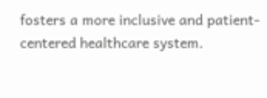fosters a more inclusive and patient-centered healthcare system.